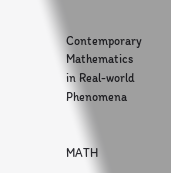Contemporary Mathematics in Real-world Phenomena


MATH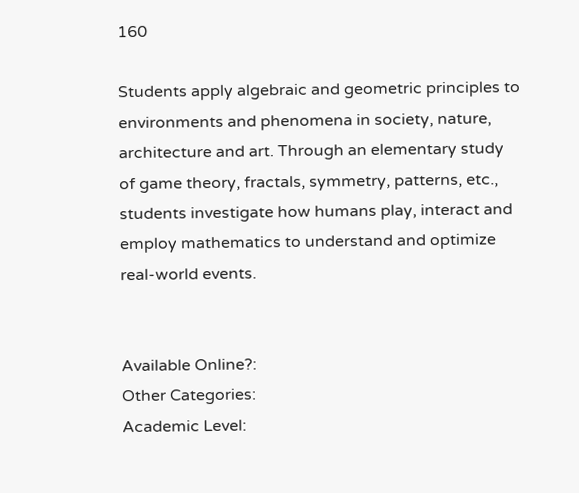160

Students apply algebraic and geometric principles to environments and phenomena in society, nature, architecture and art. Through an elementary study of game theory, fractals, symmetry, patterns, etc., students investigate how humans play, interact and employ mathematics to understand and optimize real-world events.


Available Online?:
Other Categories:
Academic Level: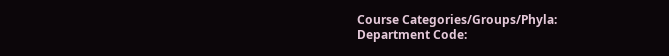Course Categories/Groups/Phyla:
Department Code: